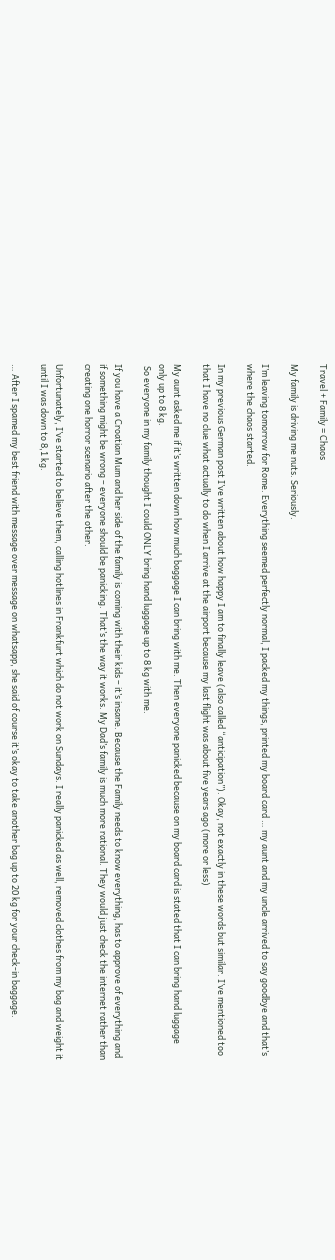Travel + Family = Chaos

My family is driving me nuts. Seriously.

I’m leaving tomorrow for Rome. Everything seemed perfectly normal, I packed my things, printed my board card … my aunt and my uncle arrived to say goodbye and that’s where the chaos started.

In my previous German post I’ve written about how happy I am to finally leave (also called “anticipation”). Okay, not exactly in these words but similar. I’ve mentioned too that I have no clue what actually to do when I arrive at the airport because my last flight was about five years ago (more or less)

My aunt asked me if it’s written down how much baggage I can bring with me. Then everyone panicked because on my board card is stated that I can bring hand luggage only up to 8 kg.
 So everyone in my family thought I could ONLY bring hand luggage up to 8 kg with me.

If you have a Croatian Mum and her side of the family is coming with their kids – it’s insane. Because the Family needs to know everything, has to approve of everything and if something might be wrong – everyone should be panicking. That’s the way it works. My Dad’s family is much more rational. They would just check the internet rather than creating one horror scenario after the other.

Unfortunately, I’ve started to believe them, calling hotlines in Frankfurt which do not work on Sundays. I really panicked as well, removed clothes from my bag and weight it until I was down to 8,1 kg.

… After I spamed my best friend with message over message on whatsapp, she said of course it’s okay to take another bag up to 20 kg for your check-in baggage.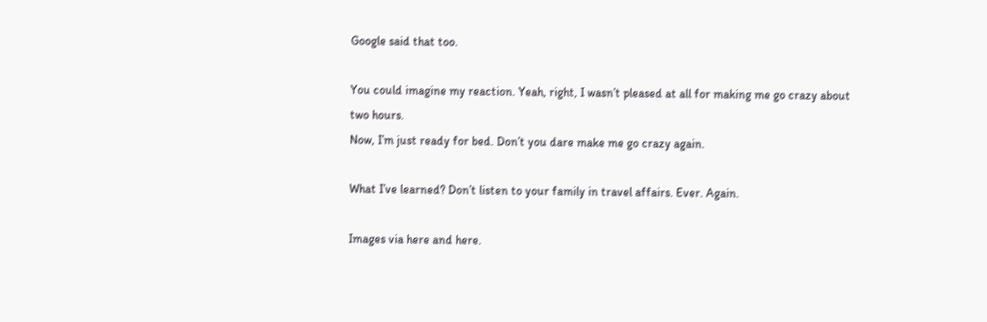Google said that too.

You could imagine my reaction. Yeah, right, I wasn’t pleased at all for making me go crazy about two hours.
Now, I’m just ready for bed. Don’t you dare make me go crazy again.

What I’ve learned? Don’t listen to your family in travel affairs. Ever. Again.

Images via here and here.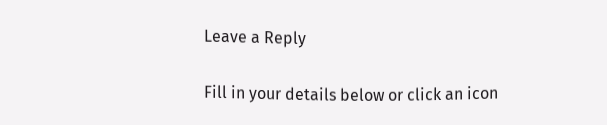Leave a Reply

Fill in your details below or click an icon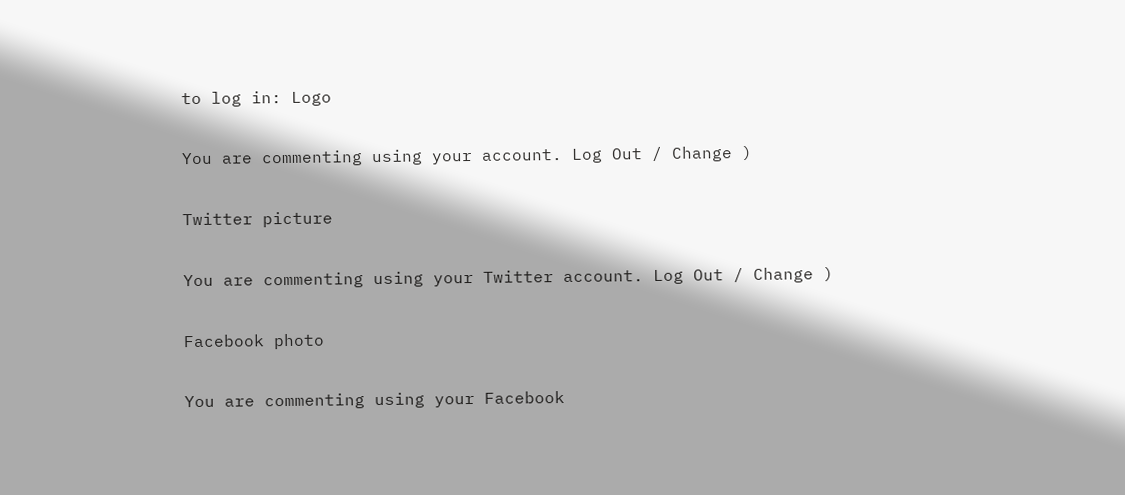to log in: Logo

You are commenting using your account. Log Out / Change )

Twitter picture

You are commenting using your Twitter account. Log Out / Change )

Facebook photo

You are commenting using your Facebook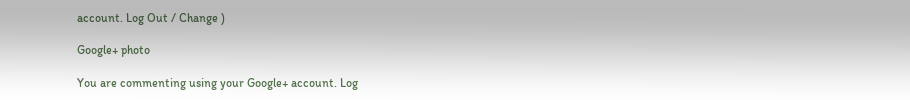account. Log Out / Change )

Google+ photo

You are commenting using your Google+ account. Log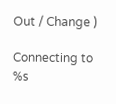Out / Change )

Connecting to %s